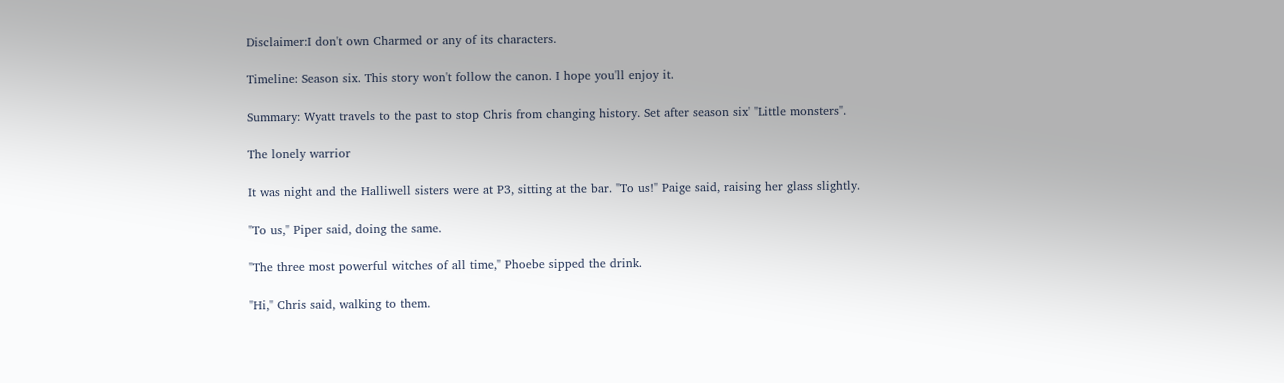Disclaimer:I don't own Charmed or any of its characters.

Timeline: Season six. This story won't follow the canon. I hope you'll enjoy it.

Summary: Wyatt travels to the past to stop Chris from changing history. Set after season six' "Little monsters".

The lonely warrior

It was night and the Halliwell sisters were at P3, sitting at the bar. "To us!" Paige said, raising her glass slightly.

"To us," Piper said, doing the same.

"The three most powerful witches of all time," Phoebe sipped the drink.

"Hi," Chris said, walking to them.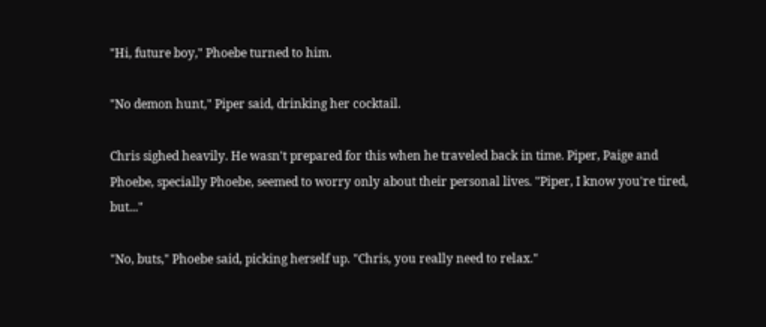"Hi, future boy," Phoebe turned to him.

"No demon hunt," Piper said, drinking her cocktail.

Chris sighed heavily. He wasn't prepared for this when he traveled back in time. Piper, Paige and Phoebe, specially Phoebe, seemed to worry only about their personal lives. "Piper, I know you're tired, but..."

"No, buts," Phoebe said, picking herself up. "Chris, you really need to relax."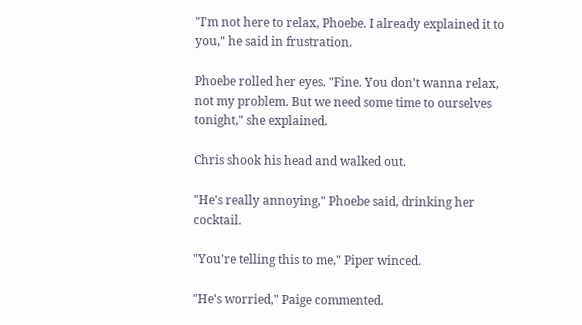"I'm not here to relax, Phoebe. I already explained it to you," he said in frustration.

Phoebe rolled her eyes. "Fine. You don't wanna relax, not my problem. But we need some time to ourselves tonight," she explained.

Chris shook his head and walked out.

"He's really annoying," Phoebe said, drinking her cocktail.

"You're telling this to me," Piper winced.

"He's worried," Paige commented.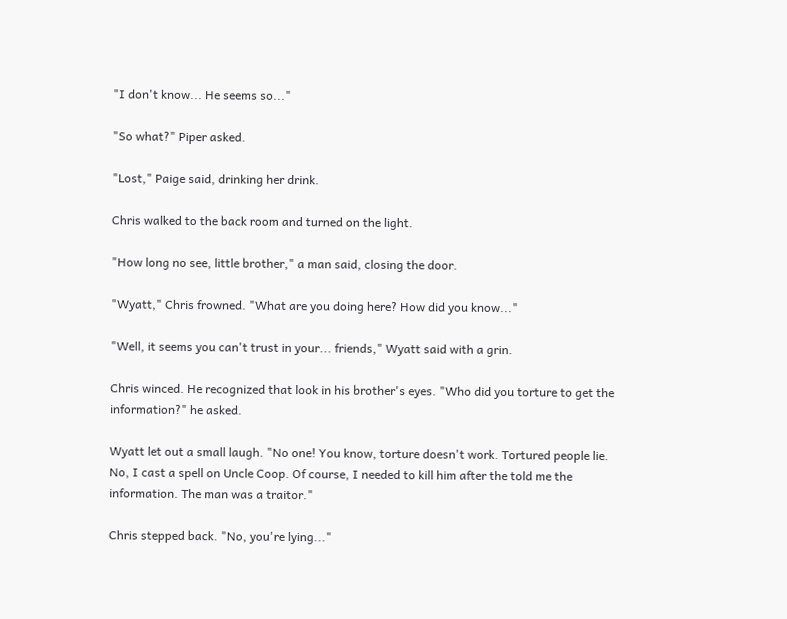"I don't know... He seems so..."

"So what?" Piper asked.

"Lost," Paige said, drinking her drink.

Chris walked to the back room and turned on the light.

"How long no see, little brother," a man said, closing the door.

"Wyatt," Chris frowned. "What are you doing here? How did you know..."

"Well, it seems you can't trust in your... friends," Wyatt said with a grin.

Chris winced. He recognized that look in his brother's eyes. "Who did you torture to get the information?" he asked.

Wyatt let out a small laugh. "No one! You know, torture doesn't work. Tortured people lie. No, I cast a spell on Uncle Coop. Of course, I needed to kill him after the told me the information. The man was a traitor."

Chris stepped back. "No, you're lying..."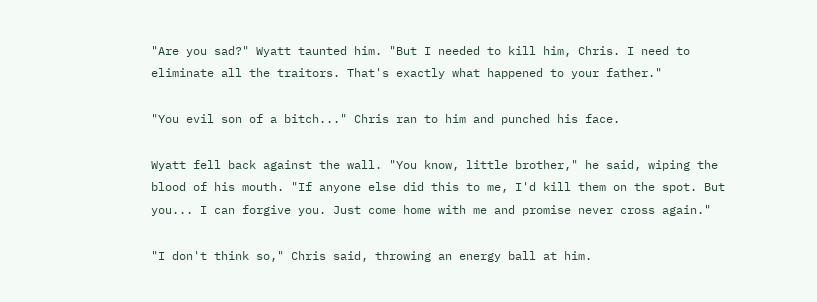"Are you sad?" Wyatt taunted him. "But I needed to kill him, Chris. I need to eliminate all the traitors. That's exactly what happened to your father."

"You evil son of a bitch..." Chris ran to him and punched his face.

Wyatt fell back against the wall. "You know, little brother," he said, wiping the blood of his mouth. "If anyone else did this to me, I'd kill them on the spot. But you... I can forgive you. Just come home with me and promise never cross again."

"I don't think so," Chris said, throwing an energy ball at him.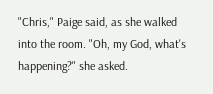"Chris," Paige said, as she walked into the room. "Oh, my God, what's happening?" she asked.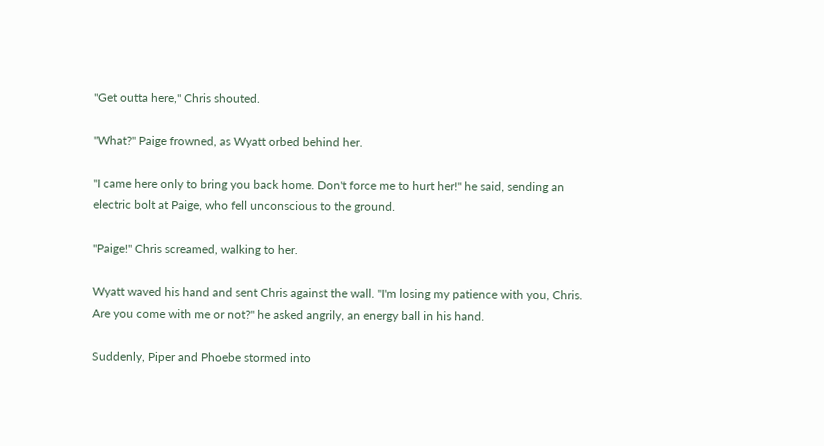"Get outta here," Chris shouted.

"What?" Paige frowned, as Wyatt orbed behind her.

"I came here only to bring you back home. Don't force me to hurt her!" he said, sending an electric bolt at Paige, who fell unconscious to the ground.

"Paige!" Chris screamed, walking to her.

Wyatt waved his hand and sent Chris against the wall. "I'm losing my patience with you, Chris. Are you come with me or not?" he asked angrily, an energy ball in his hand.

Suddenly, Piper and Phoebe stormed into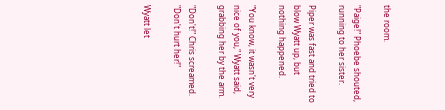the room.

"Paige!" Phoebe shouted, running to her sister.

Piper was fast and tried to blow Wyatt up, but nothing happened.

"You know, it wasn't very nice of you," Wyatt said, grabbing her by the arm.

"Don't!" Chris screamed. "Don't hurt her!"

Wyatt let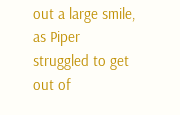out a large smile, as Piper struggled to get out of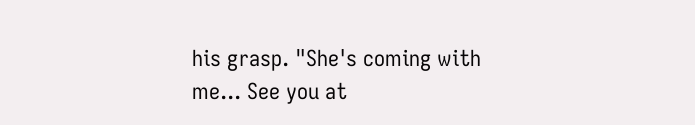his grasp. "She's coming with me... See you at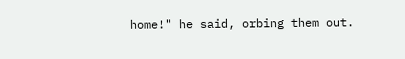home!" he said, orbing them out.